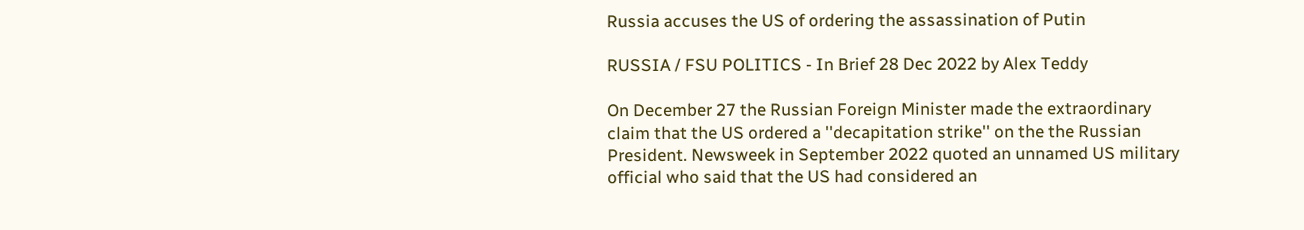Russia accuses the US of ordering the assassination of Putin

RUSSIA / FSU POLITICS - In Brief 28 Dec 2022 by Alex Teddy

On December 27 the Russian Foreign Minister made the extraordinary claim that the US ordered a ''decapitation strike'' on the the Russian President. Newsweek in September 2022 quoted an unnamed US military official who said that the US had considered an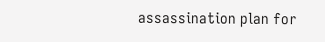assassination plan for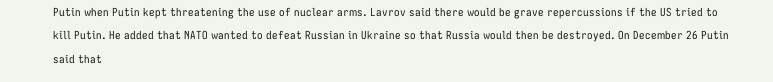Putin when Putin kept threatening the use of nuclear arms. Lavrov said there would be grave repercussions if the US tried to kill Putin. He added that NATO wanted to defeat Russian in Ukraine so that Russia would then be destroyed. On December 26 Putin said that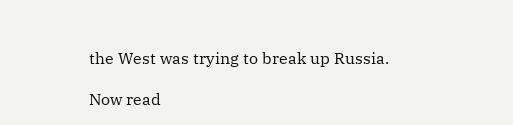the West was trying to break up Russia.

Now read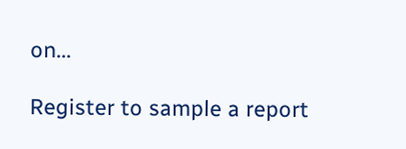on...

Register to sample a report